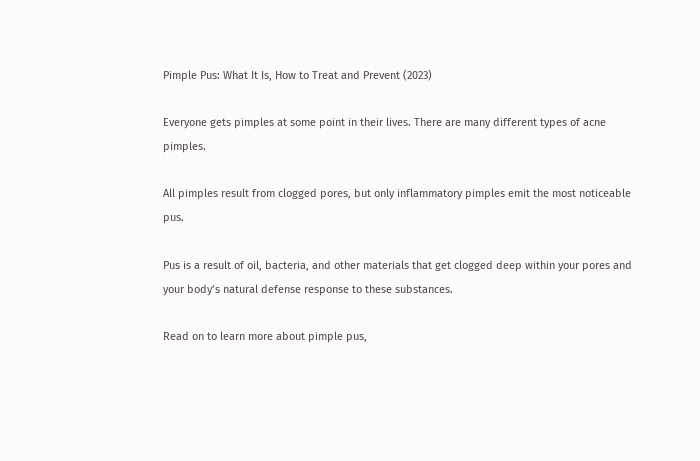Pimple Pus: What It Is, How to Treat and Prevent (2023)

Everyone gets pimples at some point in their lives. There are many different types of acne pimples.

All pimples result from clogged pores, but only inflammatory pimples emit the most noticeable pus.

Pus is a result of oil, bacteria, and other materials that get clogged deep within your pores and your body’s natural defense response to these substances.

Read on to learn more about pimple pus,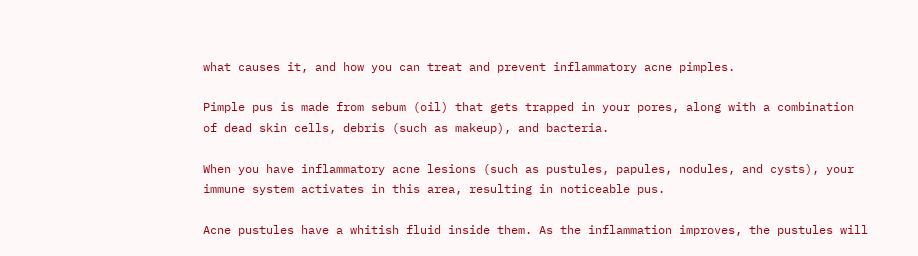what causes it, and how you can treat and prevent inflammatory acne pimples.

Pimple pus is made from sebum (oil) that gets trapped in your pores, along with a combination of dead skin cells, debris (such as makeup), and bacteria.

When you have inflammatory acne lesions (such as pustules, papules, nodules, and cysts), your immune system activates in this area, resulting in noticeable pus.

Acne pustules have a whitish fluid inside them. As the inflammation improves, the pustules will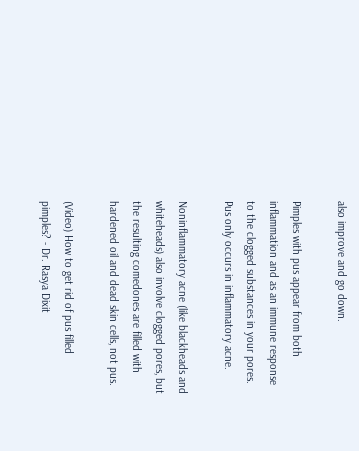also improve and go down.

Pimples with pus appear from both inflammation and as an immune response to the clogged substances in your pores. Pus only occurs in inflammatory acne.

Noninflammatory acne (like blackheads and whiteheads) also involve clogged pores, but the resulting comedones are filled with hardened oil and dead skin cells, not pus.

(Video) How to get rid of pus filled pimples? - Dr. Rasya Dixit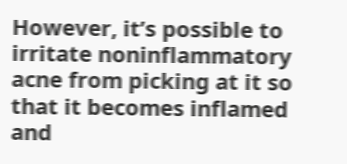However, it’s possible to irritate noninflammatory acne from picking at it so that it becomes inflamed and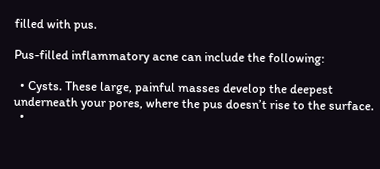filled with pus.

Pus-filled inflammatory acne can include the following:

  • Cysts. These large, painful masses develop the deepest underneath your pores, where the pus doesn’t rise to the surface.
  •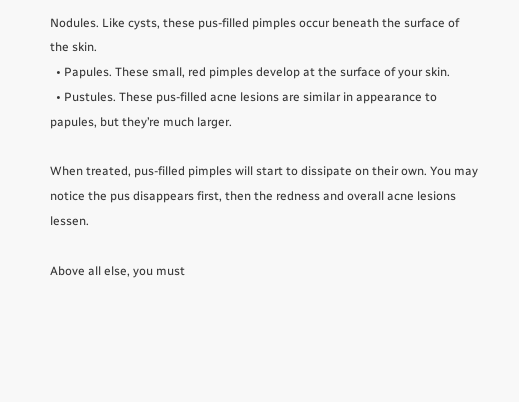Nodules. Like cysts, these pus-filled pimples occur beneath the surface of the skin.
  • Papules. These small, red pimples develop at the surface of your skin.
  • Pustules. These pus-filled acne lesions are similar in appearance to papules, but they’re much larger.

When treated, pus-filled pimples will start to dissipate on their own. You may notice the pus disappears first, then the redness and overall acne lesions lessen.

Above all else, you must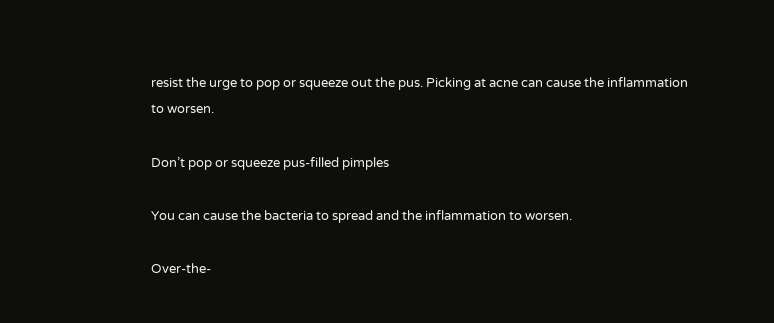resist the urge to pop or squeeze out the pus. Picking at acne can cause the inflammation to worsen.

Don’t pop or squeeze pus-filled pimples

You can cause the bacteria to spread and the inflammation to worsen.

Over-the-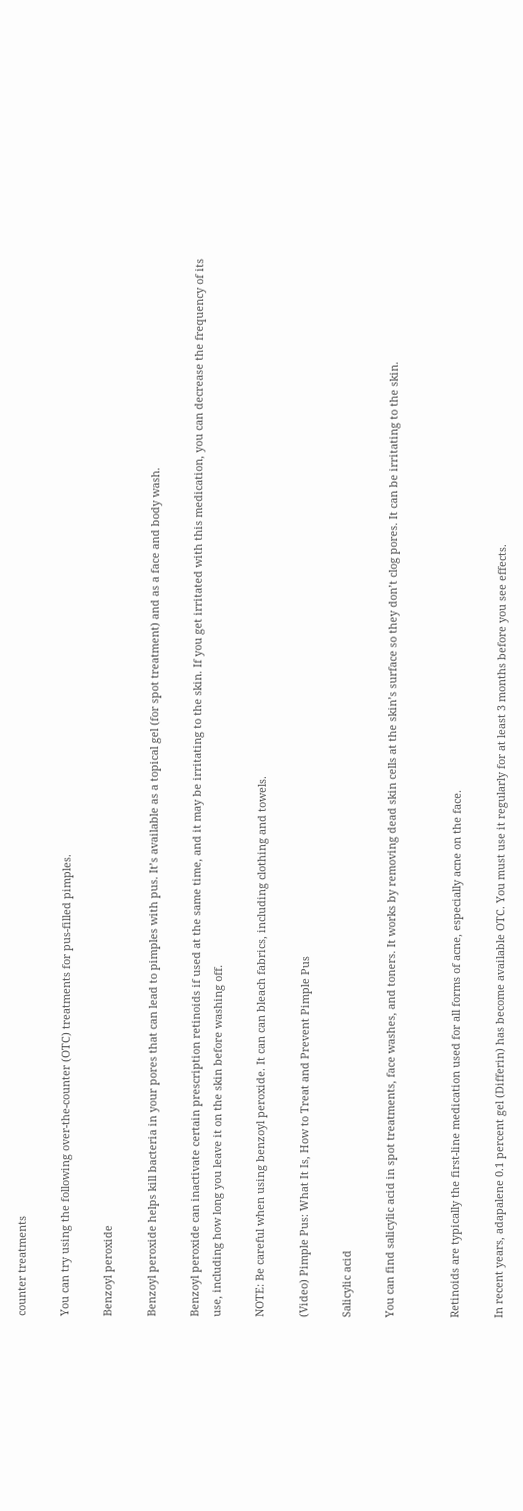counter treatments

You can try using the following over-the-counter (OTC) treatments for pus-filled pimples.

Benzoyl peroxide

Benzoyl peroxide helps kill bacteria in your pores that can lead to pimples with pus. It’s available as a topical gel (for spot treatment) and as a face and body wash.

Benzoyl peroxide can inactivate certain prescription retinoids if used at the same time, and it may be irritating to the skin. If you get irritated with this medication, you can decrease the frequency of its use, including how long you leave it on the skin before washing off.

NOTE: Be careful when using benzoyl peroxide. It can can bleach fabrics, including clothing and towels.

(Video) Pimple Pus: What It Is, How to Treat and Prevent Pimple Pus

Salicylic acid

You can find salicylic acid in spot treatments, face washes, and toners. It works by removing dead skin cells at the skin’s surface so they don’t clog pores. It can be irritating to the skin.


Retinoids are typically the first-line medication used for all forms of acne, especially acne on the face.

In recent years, adapalene 0.1 percent gel (Differin) has become available OTC. You must use it regularly for at least 3 months before you see effects.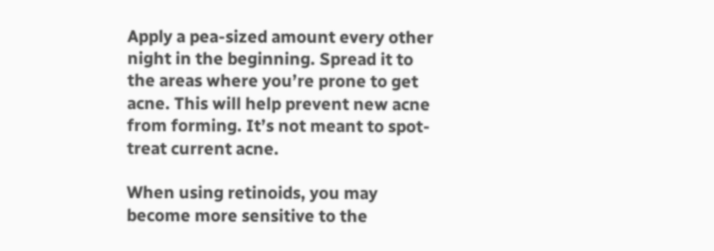Apply a pea-sized amount every other night in the beginning. Spread it to the areas where you’re prone to get acne. This will help prevent new acne from forming. It’s not meant to spot-treat current acne.

When using retinoids, you may become more sensitive to the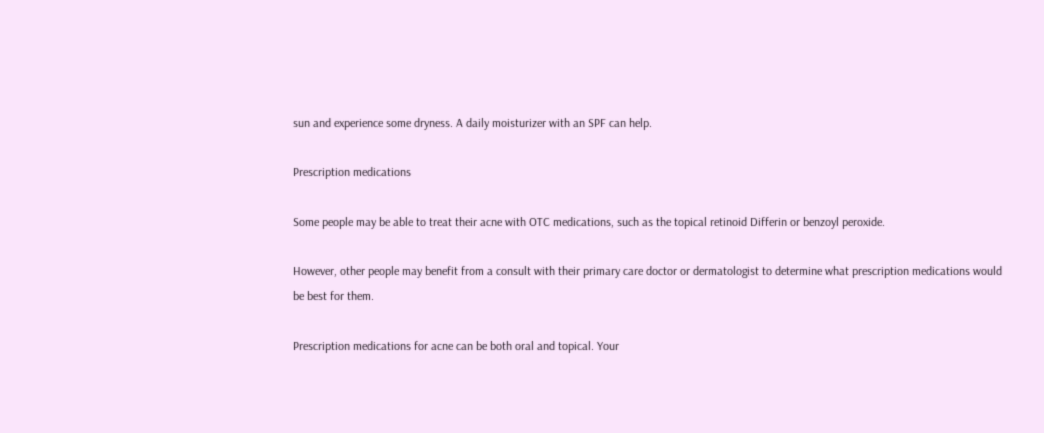sun and experience some dryness. A daily moisturizer with an SPF can help.

Prescription medications

Some people may be able to treat their acne with OTC medications, such as the topical retinoid Differin or benzoyl peroxide.

However, other people may benefit from a consult with their primary care doctor or dermatologist to determine what prescription medications would be best for them.

Prescription medications for acne can be both oral and topical. Your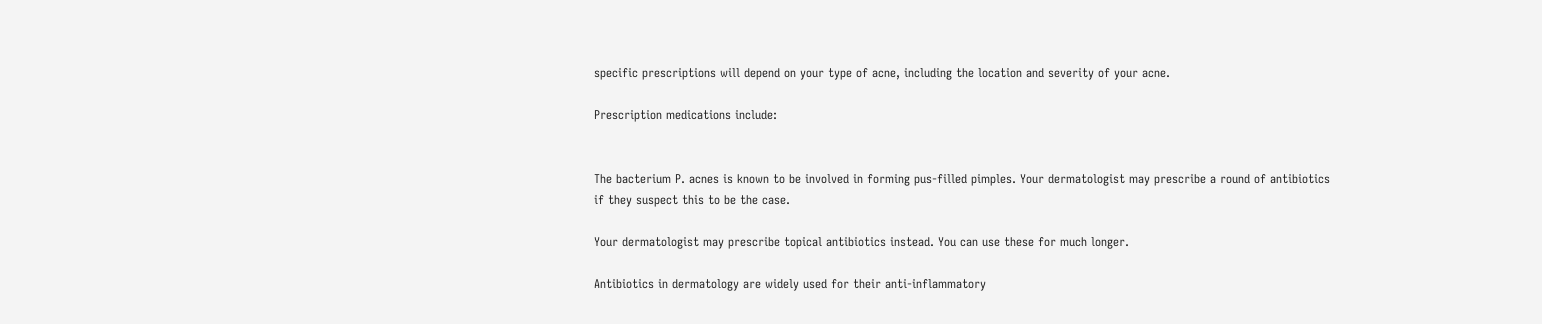specific prescriptions will depend on your type of acne, including the location and severity of your acne.

Prescription medications include:


The bacterium P. acnes is known to be involved in forming pus-filled pimples. Your dermatologist may prescribe a round of antibiotics if they suspect this to be the case.

Your dermatologist may prescribe topical antibiotics instead. You can use these for much longer.

Antibiotics in dermatology are widely used for their anti-inflammatory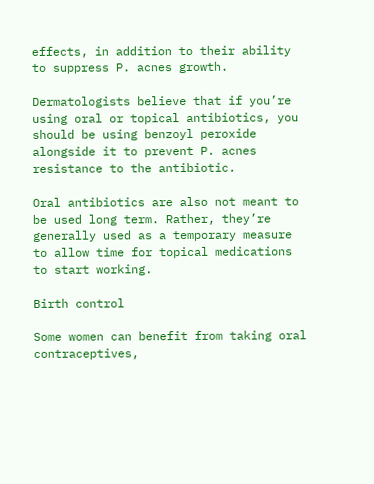effects, in addition to their ability to suppress P. acnes growth.

Dermatologists believe that if you’re using oral or topical antibiotics, you should be using benzoyl peroxide alongside it to prevent P. acnes resistance to the antibiotic.

Oral antibiotics are also not meant to be used long term. Rather, they’re generally used as a temporary measure to allow time for topical medications to start working.

Birth control

Some women can benefit from taking oral contraceptives,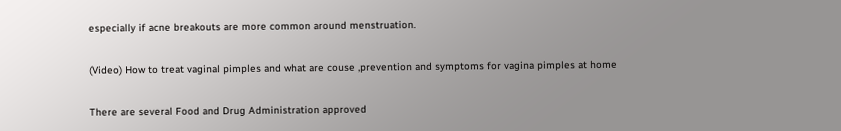especially if acne breakouts are more common around menstruation.

(Video) How to treat vaginal pimples and what are couse ,prevention and symptoms for vagina pimples at home

There are several Food and Drug Administration approved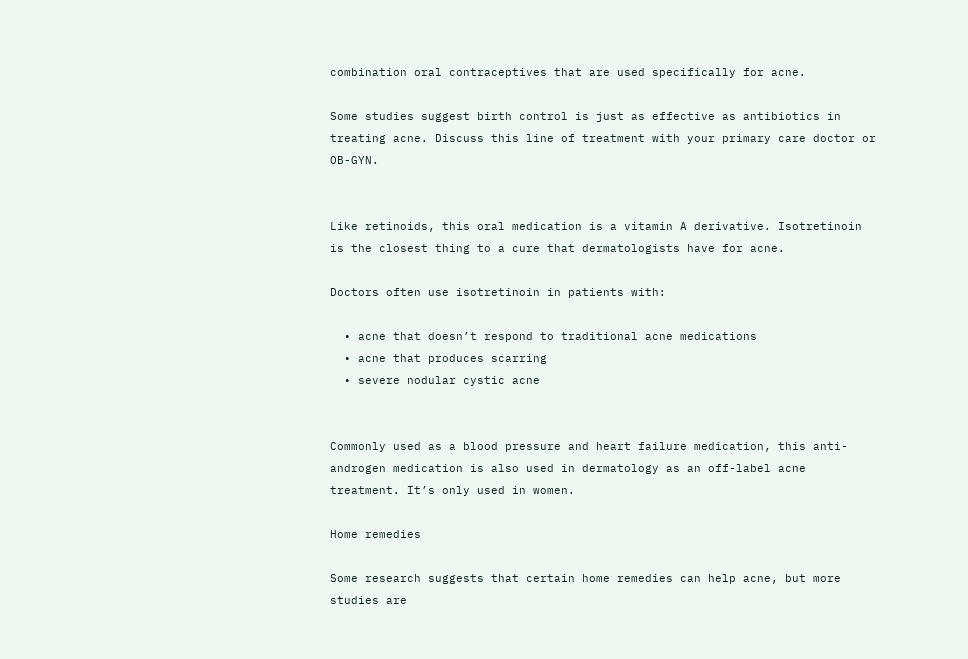combination oral contraceptives that are used specifically for acne.

Some studies suggest birth control is just as effective as antibiotics in treating acne. Discuss this line of treatment with your primary care doctor or OB-GYN.


Like retinoids, this oral medication is a vitamin A derivative. Isotretinoin is the closest thing to a cure that dermatologists have for acne.

Doctors often use isotretinoin in patients with:

  • acne that doesn’t respond to traditional acne medications
  • acne that produces scarring
  • severe nodular cystic acne


Commonly used as a blood pressure and heart failure medication, this anti-androgen medication is also used in dermatology as an off-label acne treatment. It’s only used in women.

Home remedies

Some research suggests that certain home remedies can help acne, but more studies are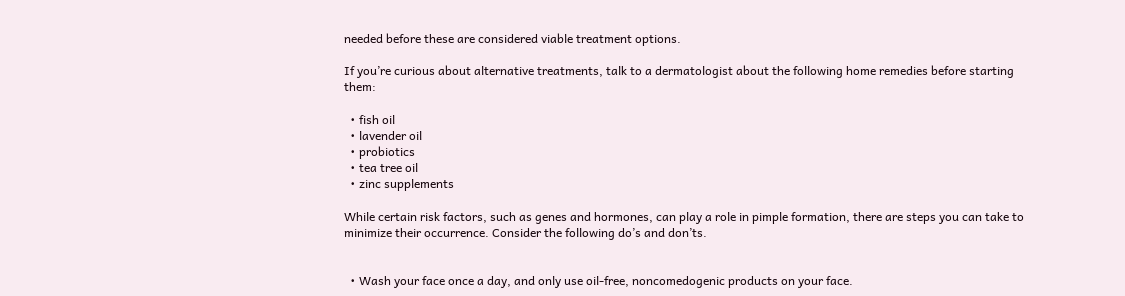needed before these are considered viable treatment options.

If you’re curious about alternative treatments, talk to a dermatologist about the following home remedies before starting them:

  • fish oil
  • lavender oil
  • probiotics
  • tea tree oil
  • zinc supplements

While certain risk factors, such as genes and hormones, can play a role in pimple formation, there are steps you can take to minimize their occurrence. Consider the following do’s and don’ts.


  • Wash your face once a day, and only use oil-free, noncomedogenic products on your face.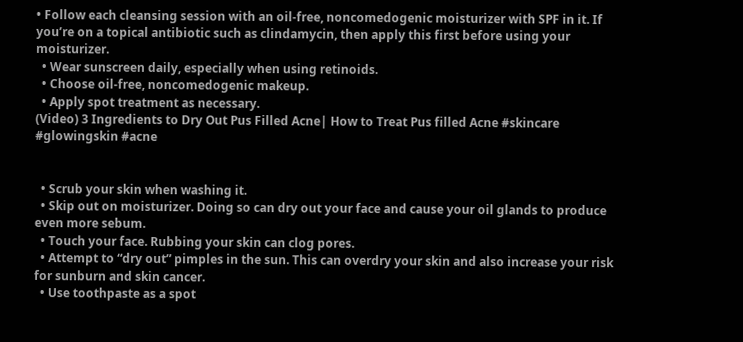• Follow each cleansing session with an oil-free, noncomedogenic moisturizer with SPF in it. If you’re on a topical antibiotic such as clindamycin, then apply this first before using your moisturizer.
  • Wear sunscreen daily, especially when using retinoids.
  • Choose oil-free, noncomedogenic makeup.
  • Apply spot treatment as necessary.
(Video) 3 Ingredients to Dry Out Pus Filled Acne| How to Treat Pus filled Acne #skincare #glowingskin #acne


  • Scrub your skin when washing it.
  • Skip out on moisturizer. Doing so can dry out your face and cause your oil glands to produce even more sebum.
  • Touch your face. Rubbing your skin can clog pores.
  • Attempt to “dry out” pimples in the sun. This can overdry your skin and also increase your risk for sunburn and skin cancer.
  • Use toothpaste as a spot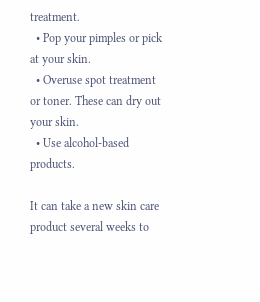treatment.
  • Pop your pimples or pick at your skin.
  • Overuse spot treatment or toner. These can dry out your skin.
  • Use alcohol-based products.

It can take a new skin care product several weeks to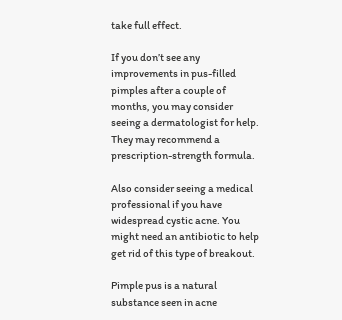take full effect.

If you don’t see any improvements in pus-filled pimples after a couple of months, you may consider seeing a dermatologist for help. They may recommend a prescription-strength formula.

Also consider seeing a medical professional if you have widespread cystic acne. You might need an antibiotic to help get rid of this type of breakout.

Pimple pus is a natural substance seen in acne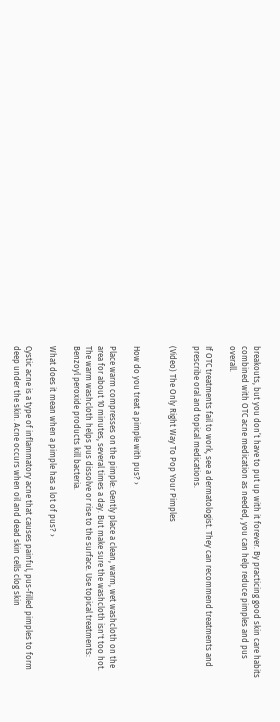breakouts, but you don’t have to put up with it forever. By practicing good skin care habits combined with OTC acne medication as needed, you can help reduce pimples and pus overall.

If OTC treatments fail to work, see a dermatologist. They can recommend treatments and prescribe oral and topical medications.

(Video) The Only Right Way To Pop Your Pimples


How do you treat a pimple with pus? ›

Place warm compresses on the pimple: Gently place a clean, warm, wet washcloth on the area for about 10 minutes, several times a day. But make sure the washcloth isn't too hot. The warm washcloth helps pus dissolve or rise to the surface. Use topical treatments: Benzoyl peroxide products kill bacteria.

What does it mean when a pimple has a lot of pus? ›

Cystic acne is a type of inflammatory acne that causes painful, pus-filled pimples to form deep under the skin. Acne occurs when oil and dead skin cells clog skin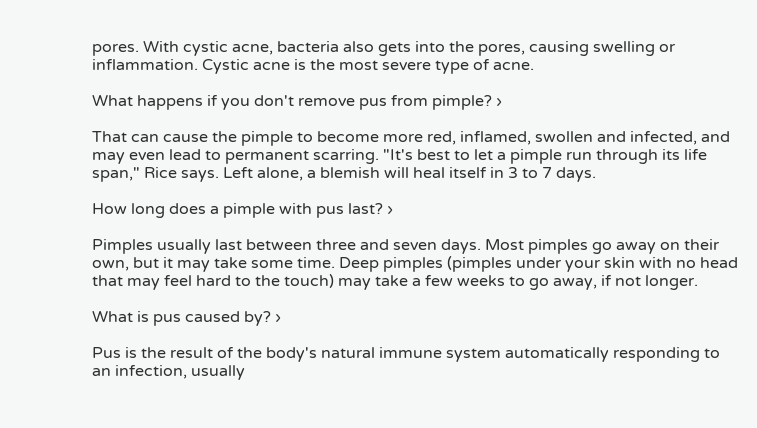pores. With cystic acne, bacteria also gets into the pores, causing swelling or inflammation. Cystic acne is the most severe type of acne.

What happens if you don't remove pus from pimple? ›

That can cause the pimple to become more red, inflamed, swollen and infected, and may even lead to permanent scarring. "It's best to let a pimple run through its life span," Rice says. Left alone, a blemish will heal itself in 3 to 7 days.

How long does a pimple with pus last? ›

Pimples usually last between three and seven days. Most pimples go away on their own, but it may take some time. Deep pimples (pimples under your skin with no head that may feel hard to the touch) may take a few weeks to go away, if not longer.

What is pus caused by? ›

Pus is the result of the body's natural immune system automatically responding to an infection, usually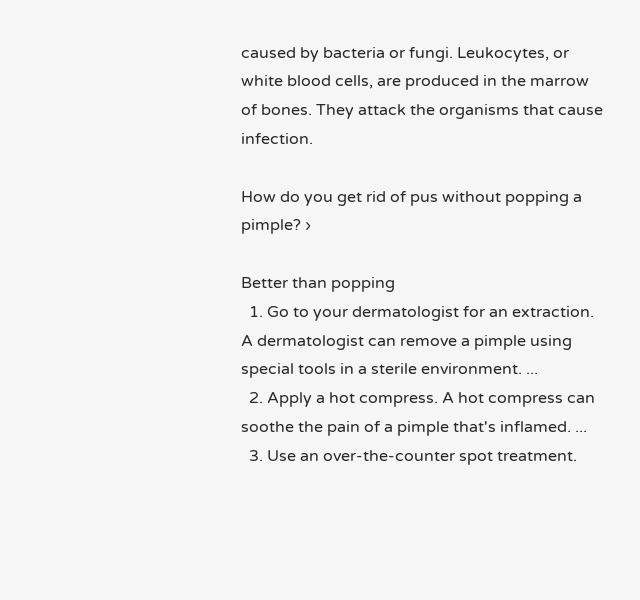caused by bacteria or fungi. Leukocytes, or white blood cells, are produced in the marrow of bones. They attack the organisms that cause infection.

How do you get rid of pus without popping a pimple? ›

Better than popping
  1. Go to your dermatologist for an extraction. A dermatologist can remove a pimple using special tools in a sterile environment. ...
  2. Apply a hot compress. A hot compress can soothe the pain of a pimple that's inflamed. ...
  3. Use an over-the-counter spot treatment.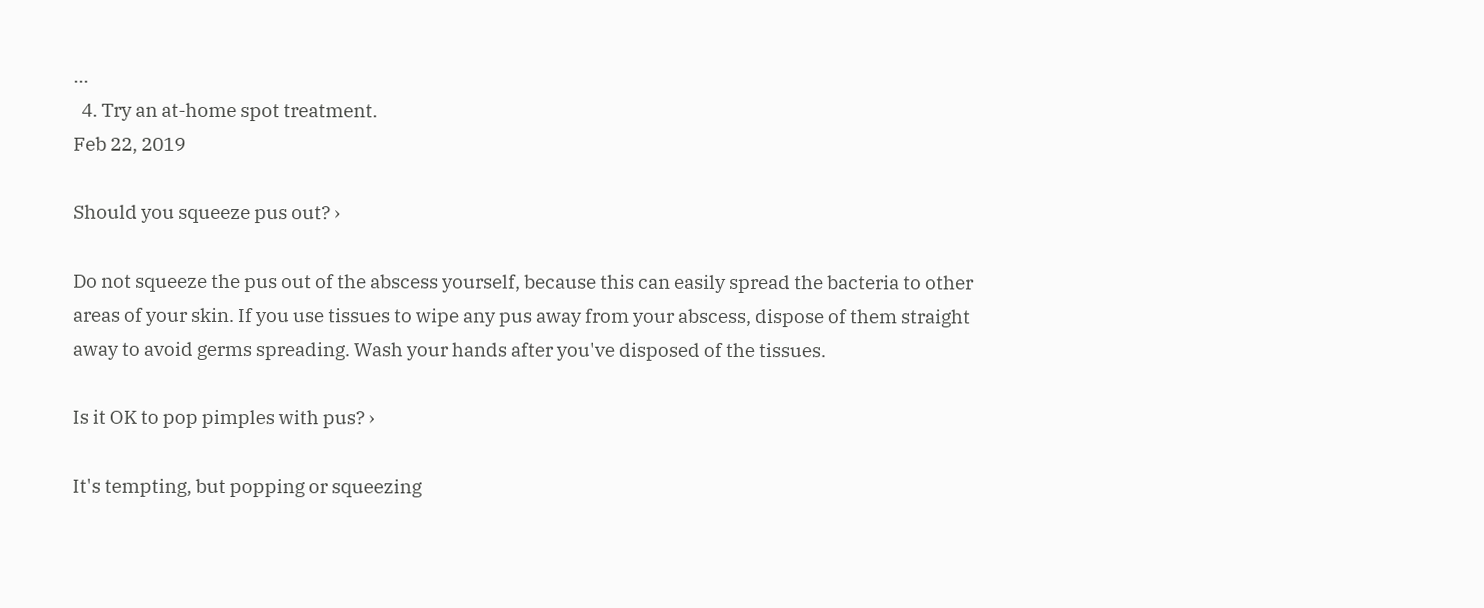...
  4. Try an at-home spot treatment.
Feb 22, 2019

Should you squeeze pus out? ›

Do not squeeze the pus out of the abscess yourself, because this can easily spread the bacteria to other areas of your skin. If you use tissues to wipe any pus away from your abscess, dispose of them straight away to avoid germs spreading. Wash your hands after you've disposed of the tissues.

Is it OK to pop pimples with pus? ›

It's tempting, but popping or squeezing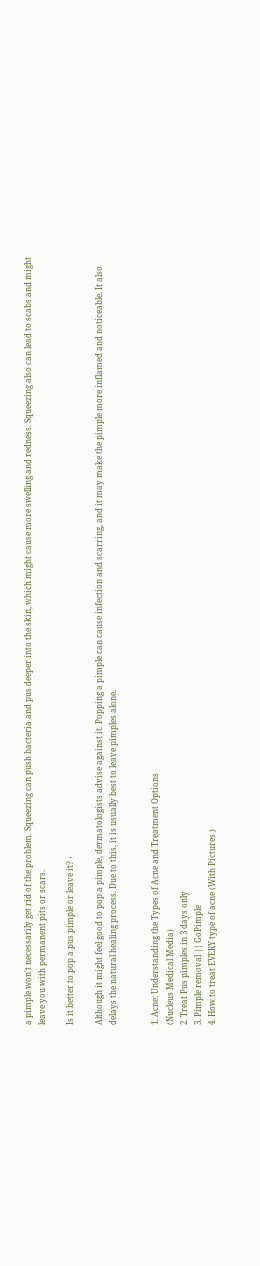a pimple won't necessarily get rid of the problem. Squeezing can push bacteria and pus deeper into the skin, which might cause more swelling and redness. Squeezing also can lead to scabs and might leave you with permanent pits or scars.

Is it better to pop a pus pimple or leave it? ›

Although it might feel good to pop a pimple, dermatologists advise against it. Popping a pimple can cause infection and scarring, and it may make the pimple more inflamed and noticeable. It also delays the natural healing process. Due to this, it is usually best to leave pimples alone.


1. Acne: Understanding the Types of Acne and Treatment Options
(Nucleus Medical Media)
2. Treat Pus pimples in 3 days only
3. Pimple removal || GoPimple
4. How to treat EVERY type of acne (With Pictures )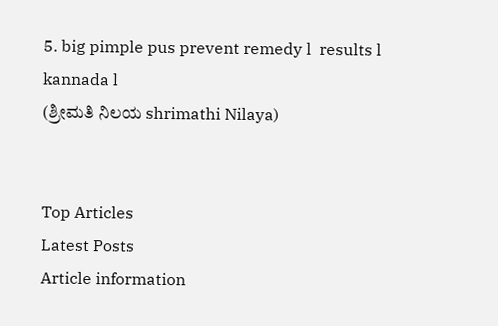5. big pimple pus prevent remedy l  results l kannada l
(ಶ್ರೀಮತಿ ನಿಲಯ shrimathi Nilaya)


Top Articles
Latest Posts
Article information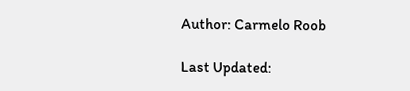Author: Carmelo Roob

Last Updated: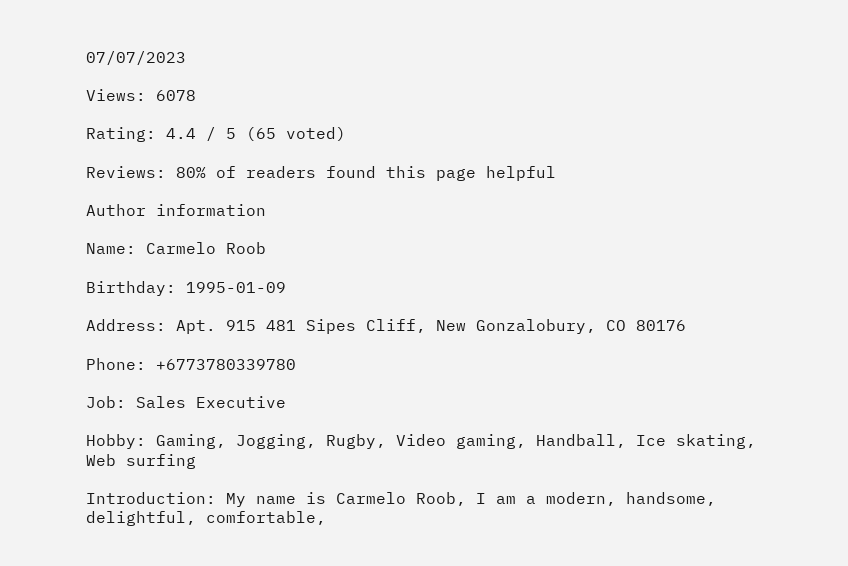07/07/2023

Views: 6078

Rating: 4.4 / 5 (65 voted)

Reviews: 80% of readers found this page helpful

Author information

Name: Carmelo Roob

Birthday: 1995-01-09

Address: Apt. 915 481 Sipes Cliff, New Gonzalobury, CO 80176

Phone: +6773780339780

Job: Sales Executive

Hobby: Gaming, Jogging, Rugby, Video gaming, Handball, Ice skating, Web surfing

Introduction: My name is Carmelo Roob, I am a modern, handsome, delightful, comfortable,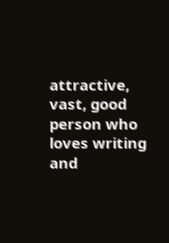attractive, vast, good person who loves writing and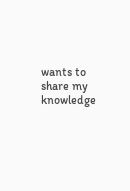wants to share my knowledge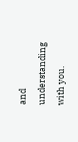and understanding with you.